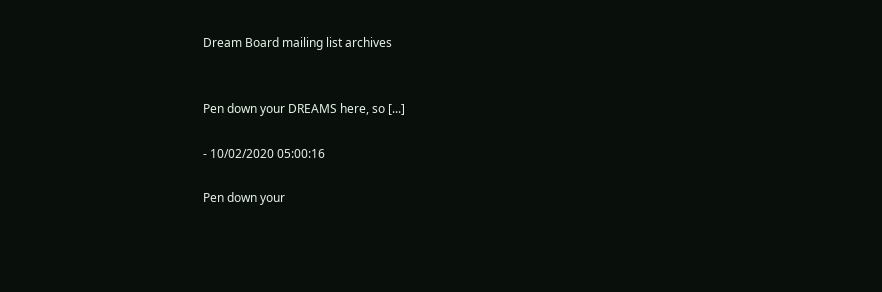Dream Board mailing list archives


Pen down your DREAMS here, so [...]

- 10/02/2020 05:00:16

Pen down your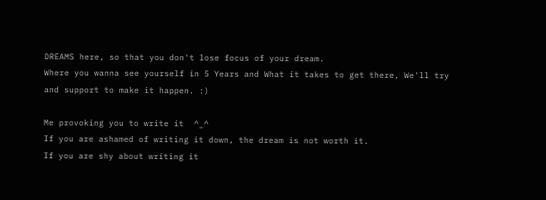DREAMS here, so that you don't lose focus of your dream.
Where you wanna see yourself in 5 Years and What it takes to get there, We'll try and support to make it happen. :)

Me provoking you to write it  ^_^
If you are ashamed of writing it down, the dream is not worth it.
If you are shy about writing it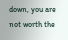down, you are not worth the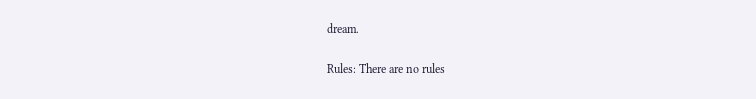dream.

Rules: There are no rules